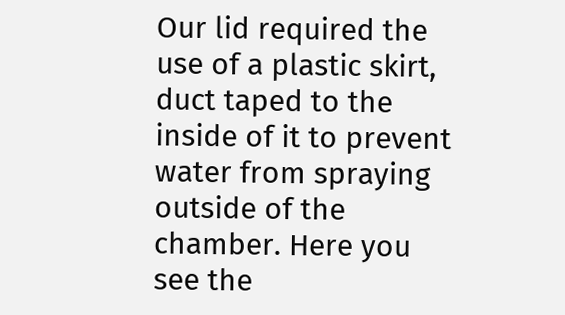Our lid required the use of a plastic skirt, duct taped to the inside of it to prevent water from spraying outside of the chamber. Here you see the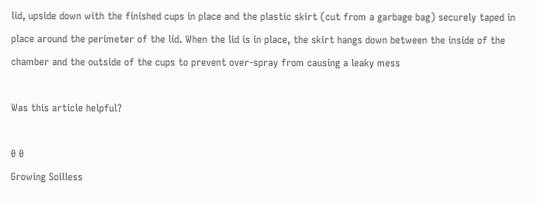lid, upside down with the finished cups in place and the plastic skirt (cut from a garbage bag) securely taped in place around the perimeter of the lid. When the lid is in place, the skirt hangs down between the inside of the chamber and the outside of the cups to prevent over-spray from causing a leaky mess

Was this article helpful?

0 0
Growing Soilless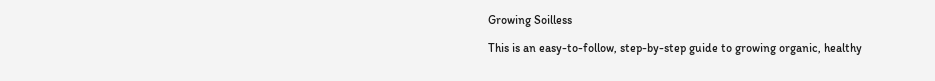Growing Soilless

This is an easy-to-follow, step-by-step guide to growing organic, healthy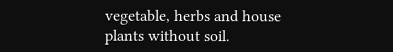vegetable, herbs and house plants without soil.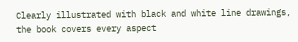Clearly illustrated with black and white line drawings, the book covers every aspect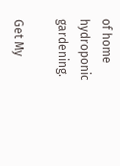of home hydroponic gardening.

Get My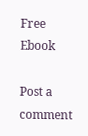Free Ebook

Post a comment